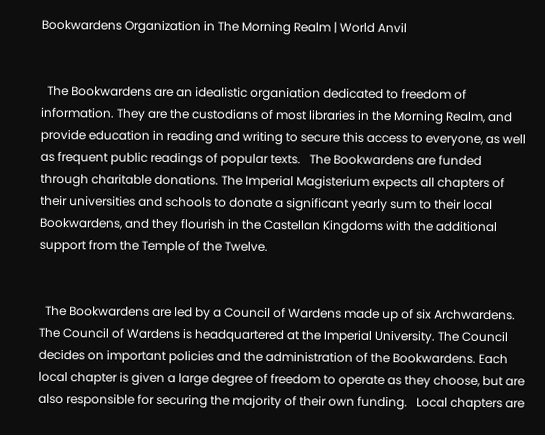Bookwardens Organization in The Morning Realm | World Anvil


  The Bookwardens are an idealistic organiation dedicated to freedom of information. They are the custodians of most libraries in the Morning Realm, and provide education in reading and writing to secure this access to everyone, as well as frequent public readings of popular texts.   The Bookwardens are funded through charitable donations. The Imperial Magisterium expects all chapters of their universities and schools to donate a significant yearly sum to their local Bookwardens, and they flourish in the Castellan Kingdoms with the additional support from the Temple of the Twelve.


  The Bookwardens are led by a Council of Wardens made up of six Archwardens. The Council of Wardens is headquartered at the Imperial University. The Council decides on important policies and the administration of the Bookwardens. Each local chapter is given a large degree of freedom to operate as they choose, but are also responsible for securing the majority of their own funding.   Local chapters are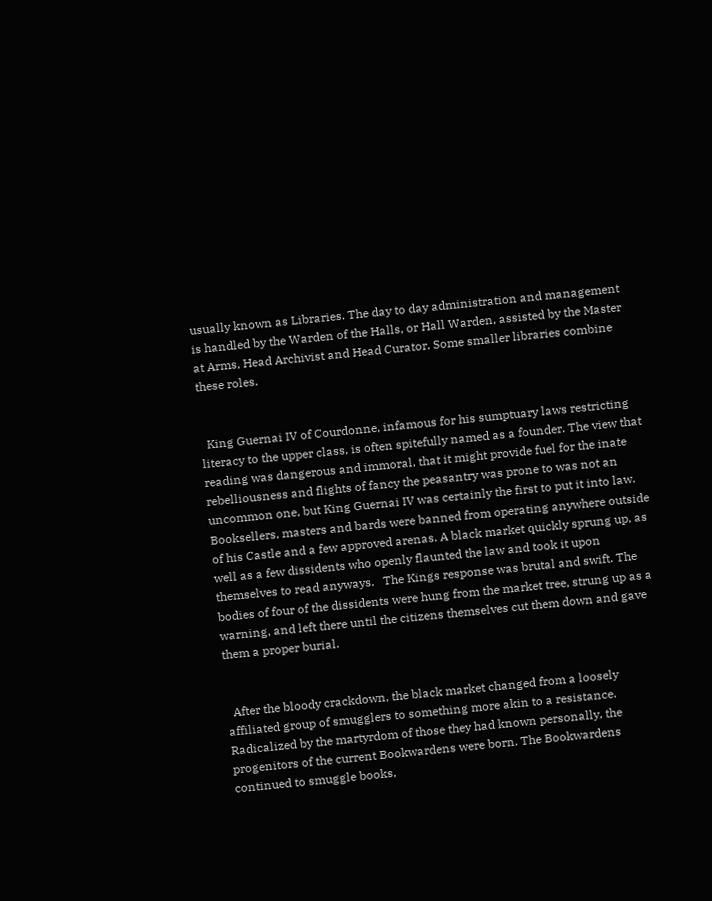usually known as Libraries. The day to day administration and management is handled by the Warden of the Halls, or Hall Warden, assisted by the Master at Arms, Head Archivist and Head Curator. Some smaller libraries combine these roles.


  King Guernai IV of Courdonne, infamous for his sumptuary laws restricting literacy to the upper class, is often spitefully named as a founder. The view that reading was dangerous and immoral, that it might provide fuel for the inate rebelliousness and flights of fancy the peasantry was prone to was not an uncommon one, but King Guernai IV was certainly the first to put it into law. Booksellers, masters and bards were banned from operating anywhere outside of his Castle and a few approved arenas. A black market quickly sprung up, as well as a few dissidents who openly flaunted the law and took it upon themselves to read anyways.   The Kings response was brutal and swift. The bodies of four of the dissidents were hung from the market tree, strung up as a warning, and left there until the citizens themselves cut them down and gave them a proper burial.


  After the bloody crackdown, the black market changed from a loosely affiliated group of smugglers to something more akin to a resistance. Radicalized by the martyrdom of those they had known personally, the progenitors of the current Bookwardens were born. The Bookwardens continued to smuggle books,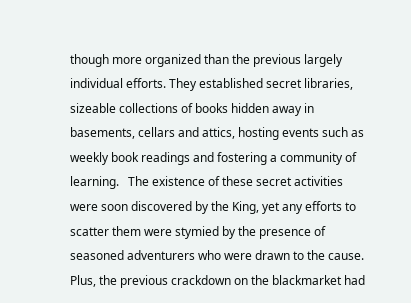though more organized than the previous largely individual efforts. They established secret libraries, sizeable collections of books hidden away in basements, cellars and attics, hosting events such as weekly book readings and fostering a community of learning.   The existence of these secret activities were soon discovered by the King, yet any efforts to scatter them were stymied by the presence of seasoned adventurers who were drawn to the cause. Plus, the previous crackdown on the blackmarket had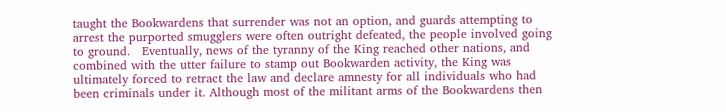taught the Bookwardens that surrender was not an option, and guards attempting to arrest the purported smugglers were often outright defeated, the people involved going to ground.   Eventually, news of the tyranny of the King reached other nations, and combined with the utter failure to stamp out Bookwarden activity, the King was ultimately forced to retract the law and declare amnesty for all individuals who had been criminals under it. Although most of the militant arms of the Bookwardens then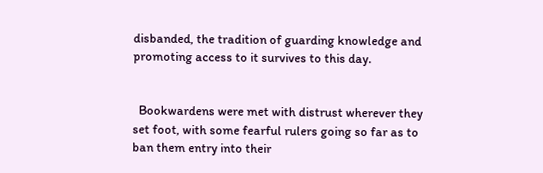disbanded, the tradition of guarding knowledge and promoting access to it survives to this day.


  Bookwardens were met with distrust wherever they set foot, with some fearful rulers going so far as to ban them entry into their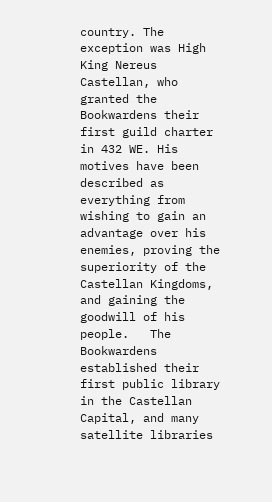country. The exception was High King Nereus Castellan, who granted the Bookwardens their first guild charter in 432 WE. His motives have been described as everything from wishing to gain an advantage over his enemies, proving the superiority of the Castellan Kingdoms, and gaining the goodwill of his people.   The Bookwardens established their first public library in the Castellan Capital, and many satellite libraries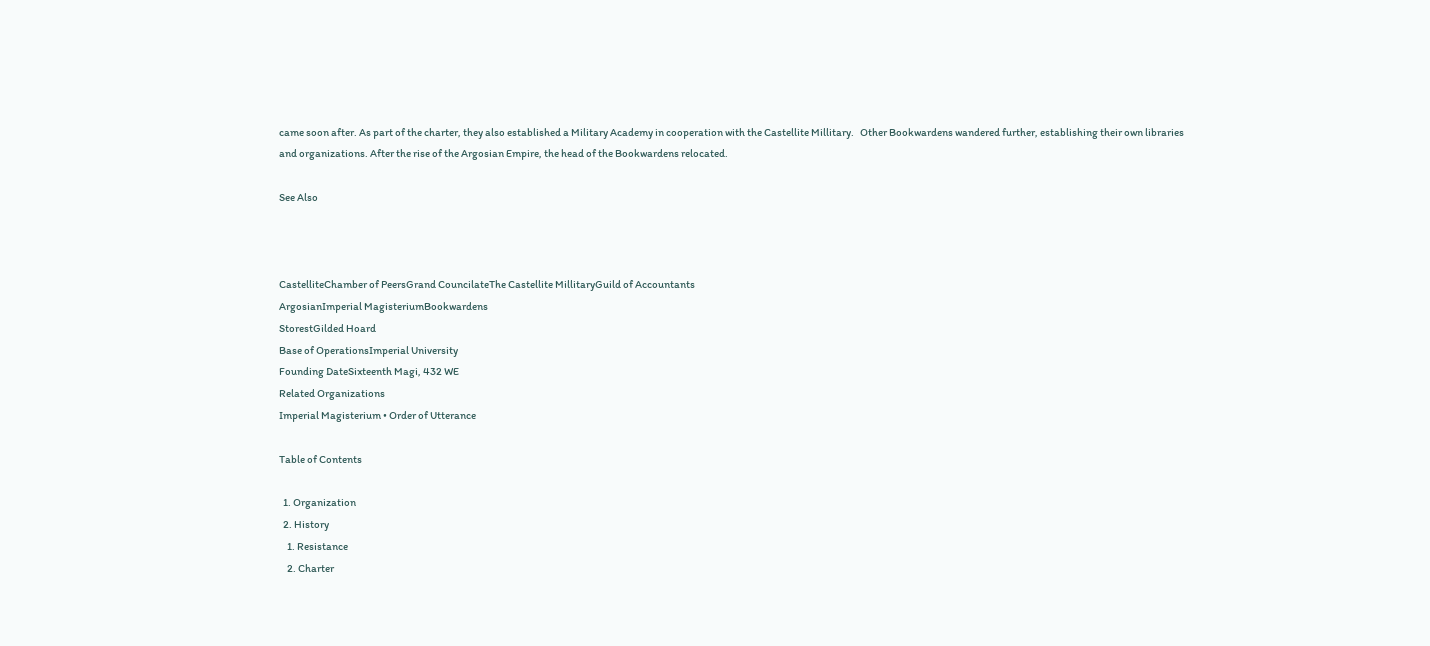came soon after. As part of the charter, they also established a Military Academy in cooperation with the Castellite Millitary.   Other Bookwardens wandered further, establishing their own libraries and organizations. After the rise of the Argosian Empire, the head of the Bookwardens relocated.

See Also



CastelliteChamber of PeersGrand CouncilateThe Castellite MillitaryGuild of Accountants
ArgosianImperial MagisteriumBookwardens
StorestGilded Hoard
Base of OperationsImperial University
Founding DateSixteenth Magi, 432 WE
Related Organizations
Imperial Magisterium • Order of Utterance

Table of Contents

  1. Organization
  2. History
    1. Resistance
    2. Charter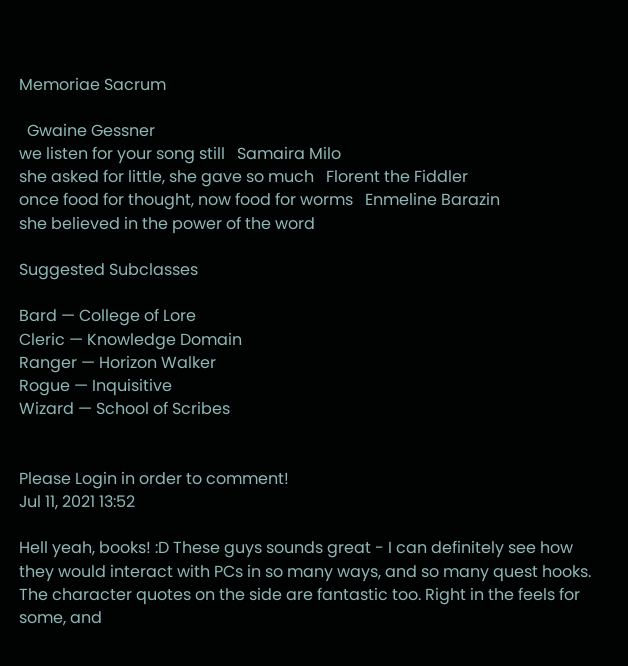Memoriae Sacrum

  Gwaine Gessner
we listen for your song still   Samaira Milo
she asked for little, she gave so much   Florent the Fiddler
once food for thought, now food for worms   Enmeline Barazin
she believed in the power of the word

Suggested Subclasses

Bard — College of Lore
Cleric — Knowledge Domain
Ranger — Horizon Walker
Rogue — Inquisitive
Wizard — School of Scribes


Please Login in order to comment!
Jul 11, 2021 13:52

Hell yeah, books! :D These guys sounds great - I can definitely see how they would interact with PCs in so many ways, and so many quest hooks.   The character quotes on the side are fantastic too. Right in the feels for some, and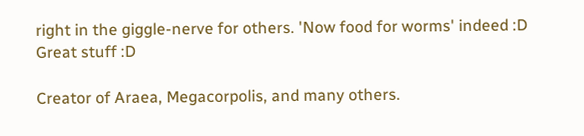right in the giggle-nerve for others. 'Now food for worms' indeed :D   Great stuff :D

Creator of Araea, Megacorpolis, and many others.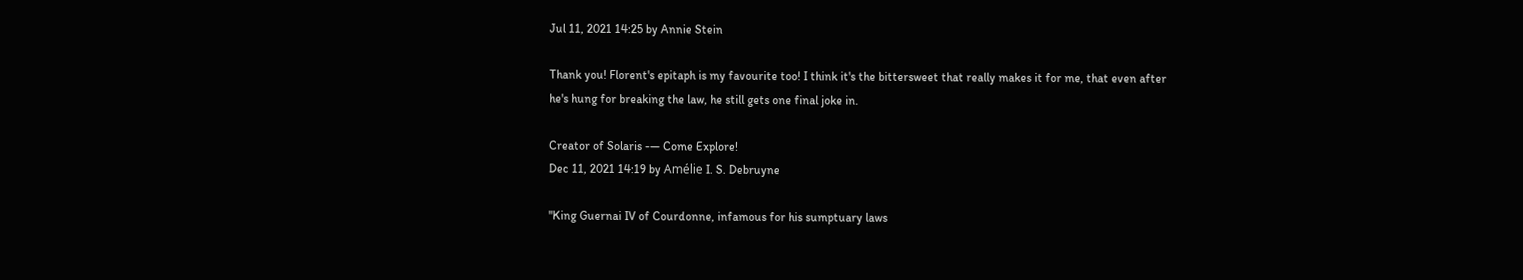Jul 11, 2021 14:25 by Annie Stein

Thank you! Florent's epitaph is my favourite too! I think it's the bittersweet that really makes it for me, that even after he's hung for breaking the law, he still gets one final joke in.

Creator of Solaris -— Come Explore!
Dec 11, 2021 14:19 by Amélie I. S. Debruyne

"King Guernai IV of Courdonne, infamous for his sumptuary laws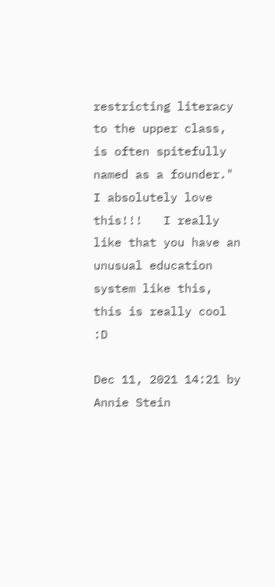restricting literacy to the upper class, is often spitefully named as a founder." I absolutely love this!!!   I really like that you have an unusual education system like this, this is really cool :D

Dec 11, 2021 14:21 by Annie Stein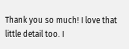Thank you so much! I love that little detail too. I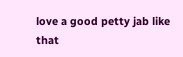love a good petty jab like that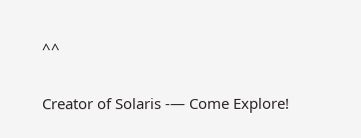^^

Creator of Solaris -— Come Explore!